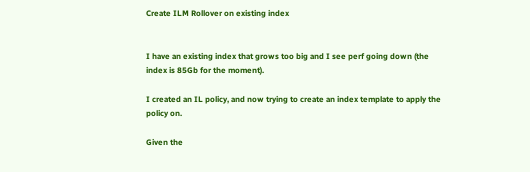Create ILM Rollover on existing index


I have an existing index that grows too big and I see perf going down (the index is 85Gb for the moment).

I created an IL policy, and now trying to create an index template to apply the policy on.

Given the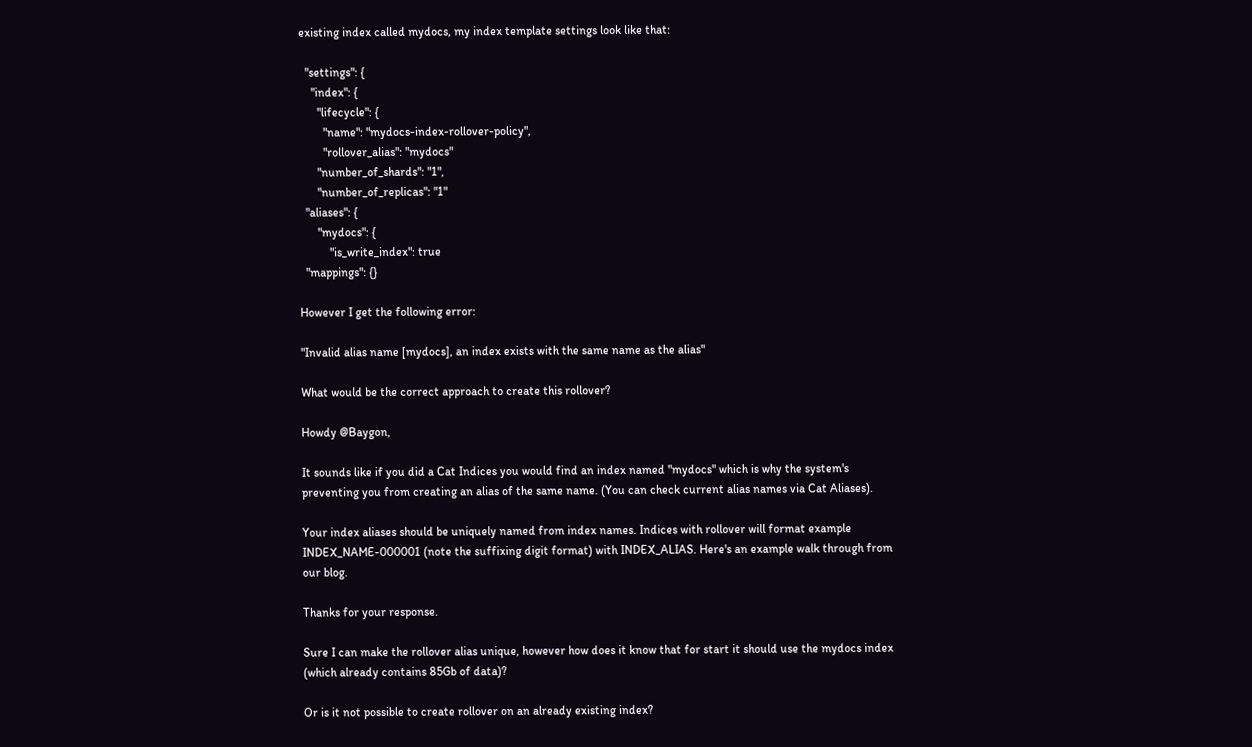existing index called mydocs, my index template settings look like that:

  "settings": {
    "index": {
      "lifecycle": {
        "name": "mydocs-index-rollover-policy",
        "rollover_alias": "mydocs"
      "number_of_shards": "1",
      "number_of_replicas": "1"
  "aliases": {
      "mydocs": {
          "is_write_index": true
  "mappings": {}

However I get the following error:

"Invalid alias name [mydocs], an index exists with the same name as the alias"

What would be the correct approach to create this rollover?

Howdy @Baygon,

It sounds like if you did a Cat Indices you would find an index named "mydocs" which is why the system's preventing you from creating an alias of the same name. (You can check current alias names via Cat Aliases).

Your index aliases should be uniquely named from index names. Indices with rollover will format example INDEX_NAME-000001 (note the suffixing digit format) with INDEX_ALIAS. Here's an example walk through from our blog.

Thanks for your response.

Sure I can make the rollover alias unique, however how does it know that for start it should use the mydocs index (which already contains 85Gb of data)?

Or is it not possible to create rollover on an already existing index?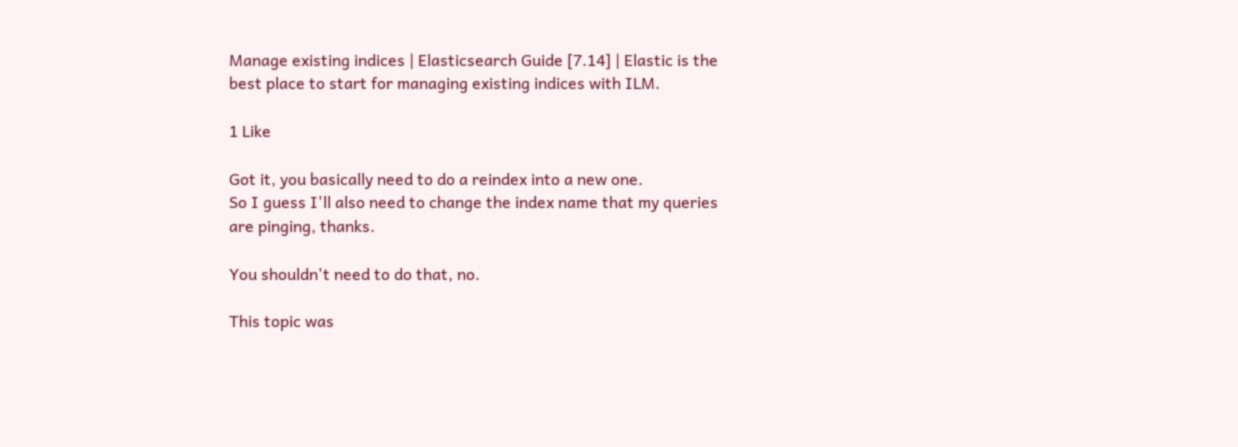Manage existing indices | Elasticsearch Guide [7.14] | Elastic is the best place to start for managing existing indices with ILM.

1 Like

Got it, you basically need to do a reindex into a new one.
So I guess I'll also need to change the index name that my queries are pinging, thanks.

You shouldn't need to do that, no.

This topic was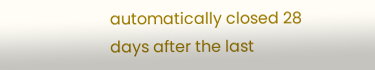automatically closed 28 days after the last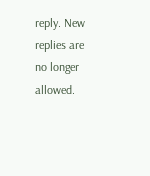reply. New replies are no longer allowed.